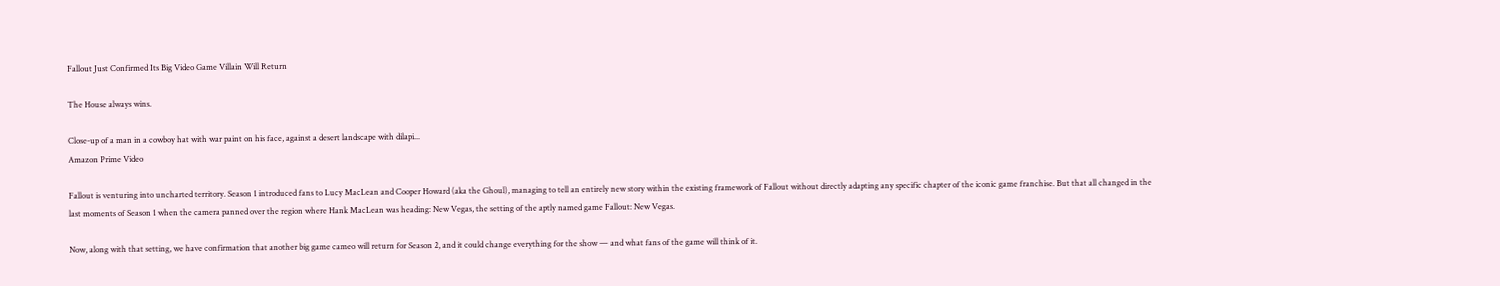Fallout Just Confirmed Its Big Video Game Villain Will Return

The House always wins.

Close-up of a man in a cowboy hat with war paint on his face, against a desert landscape with dilapi...
Amazon Prime Video

Fallout is venturing into uncharted territory. Season 1 introduced fans to Lucy MacLean and Cooper Howard (aka the Ghoul), managing to tell an entirely new story within the existing framework of Fallout without directly adapting any specific chapter of the iconic game franchise. But that all changed in the last moments of Season 1 when the camera panned over the region where Hank MacLean was heading: New Vegas, the setting of the aptly named game Fallout: New Vegas.

Now, along with that setting, we have confirmation that another big game cameo will return for Season 2, and it could change everything for the show — and what fans of the game will think of it.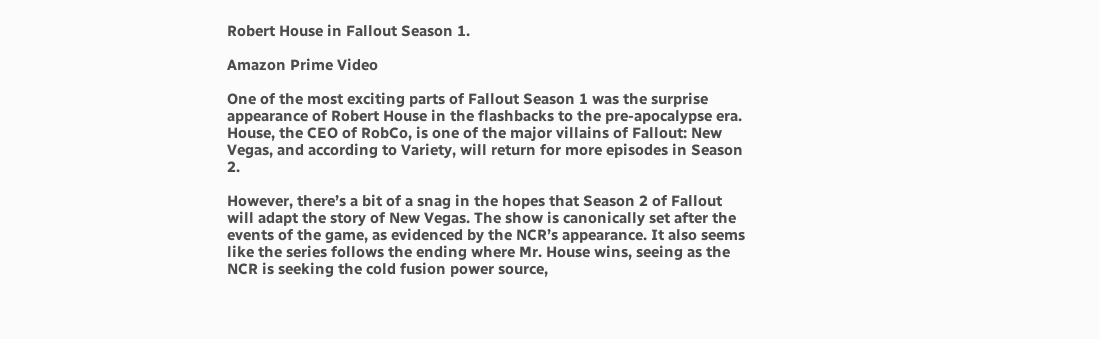Robert House in Fallout Season 1.

Amazon Prime Video

One of the most exciting parts of Fallout Season 1 was the surprise appearance of Robert House in the flashbacks to the pre-apocalypse era. House, the CEO of RobCo, is one of the major villains of Fallout: New Vegas, and according to Variety, will return for more episodes in Season 2.

However, there’s a bit of a snag in the hopes that Season 2 of Fallout will adapt the story of New Vegas. The show is canonically set after the events of the game, as evidenced by the NCR’s appearance. It also seems like the series follows the ending where Mr. House wins, seeing as the NCR is seeking the cold fusion power source,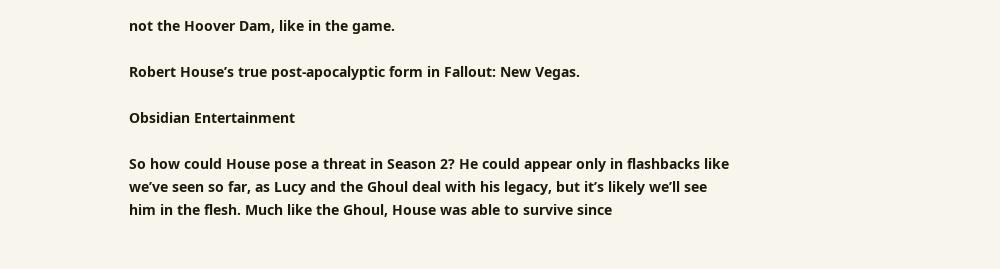not the Hoover Dam, like in the game.

Robert House’s true post-apocalyptic form in Fallout: New Vegas.

Obsidian Entertainment

So how could House pose a threat in Season 2? He could appear only in flashbacks like we’ve seen so far, as Lucy and the Ghoul deal with his legacy, but it’s likely we’ll see him in the flesh. Much like the Ghoul, House was able to survive since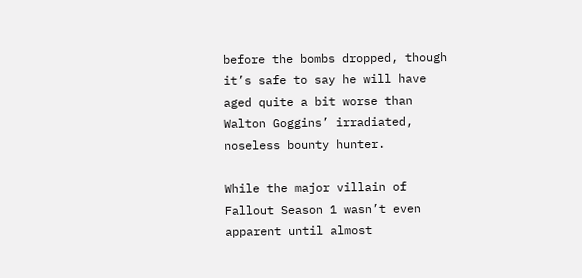before the bombs dropped, though it’s safe to say he will have aged quite a bit worse than Walton Goggins’ irradiated, noseless bounty hunter.

While the major villain of Fallout Season 1 wasn’t even apparent until almost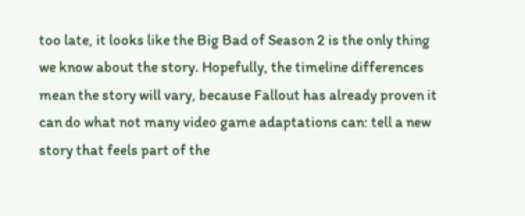too late, it looks like the Big Bad of Season 2 is the only thing we know about the story. Hopefully, the timeline differences mean the story will vary, because Fallout has already proven it can do what not many video game adaptations can: tell a new story that feels part of the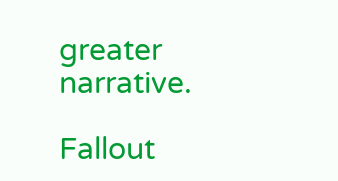greater narrative.

Fallout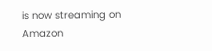is now streaming on Amazon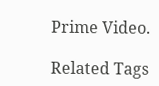Prime Video.

Related Tags